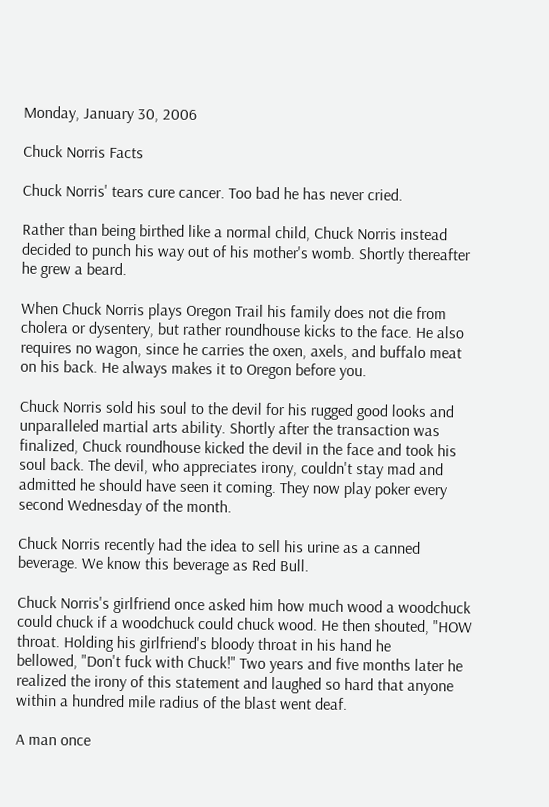Monday, January 30, 2006

Chuck Norris Facts

Chuck Norris' tears cure cancer. Too bad he has never cried.

Rather than being birthed like a normal child, Chuck Norris instead
decided to punch his way out of his mother's womb. Shortly thereafter
he grew a beard.

When Chuck Norris plays Oregon Trail his family does not die from
cholera or dysentery, but rather roundhouse kicks to the face. He also
requires no wagon, since he carries the oxen, axels, and buffalo meat
on his back. He always makes it to Oregon before you.

Chuck Norris sold his soul to the devil for his rugged good looks and
unparalleled martial arts ability. Shortly after the transaction was
finalized, Chuck roundhouse kicked the devil in the face and took his
soul back. The devil, who appreciates irony, couldn't stay mad and
admitted he should have seen it coming. They now play poker every
second Wednesday of the month.

Chuck Norris recently had the idea to sell his urine as a canned
beverage. We know this beverage as Red Bull.

Chuck Norris's girlfriend once asked him how much wood a woodchuck
could chuck if a woodchuck could chuck wood. He then shouted, "HOW
throat. Holding his girlfriend's bloody throat in his hand he
bellowed, "Don't fuck with Chuck!" Two years and five months later he
realized the irony of this statement and laughed so hard that anyone
within a hundred mile radius of the blast went deaf.

A man once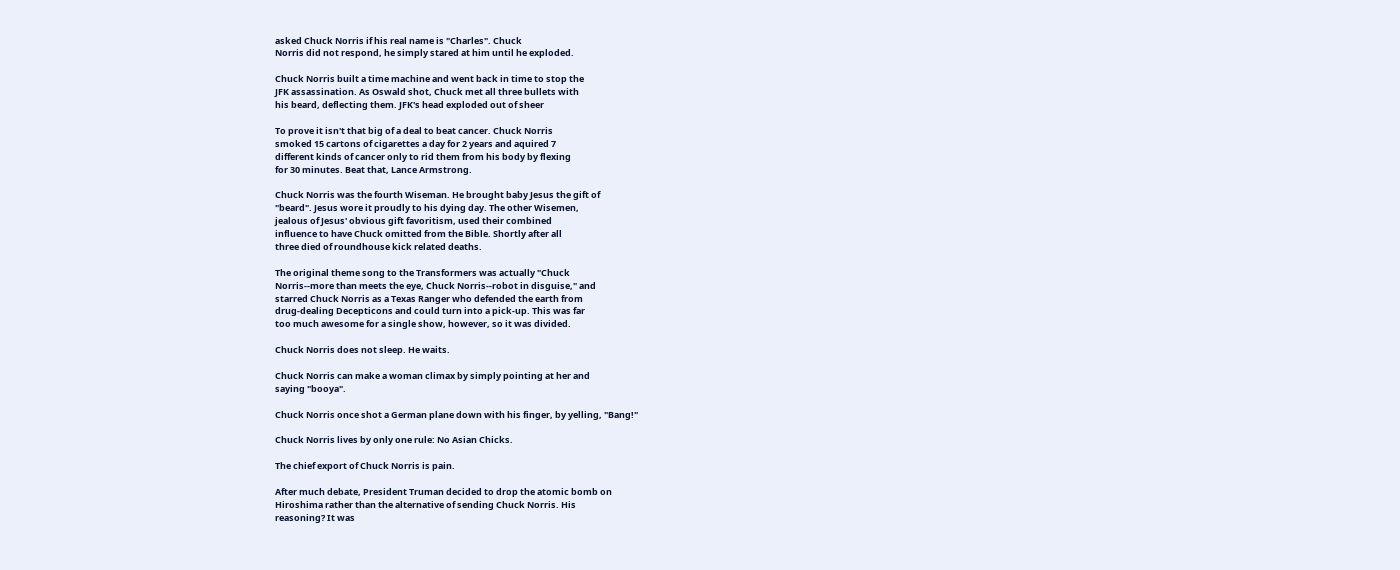asked Chuck Norris if his real name is "Charles". Chuck
Norris did not respond, he simply stared at him until he exploded.

Chuck Norris built a time machine and went back in time to stop the
JFK assassination. As Oswald shot, Chuck met all three bullets with
his beard, deflecting them. JFK's head exploded out of sheer

To prove it isn't that big of a deal to beat cancer. Chuck Norris
smoked 15 cartons of cigarettes a day for 2 years and aquired 7
different kinds of cancer only to rid them from his body by flexing
for 30 minutes. Beat that, Lance Armstrong.

Chuck Norris was the fourth Wiseman. He brought baby Jesus the gift of
"beard". Jesus wore it proudly to his dying day. The other Wisemen,
jealous of Jesus' obvious gift favoritism, used their combined
influence to have Chuck omitted from the Bible. Shortly after all
three died of roundhouse kick related deaths.

The original theme song to the Transformers was actually "Chuck
Norris--more than meets the eye, Chuck Norris--robot in disguise," and
starred Chuck Norris as a Texas Ranger who defended the earth from
drug-dealing Decepticons and could turn into a pick-up. This was far
too much awesome for a single show, however, so it was divided.

Chuck Norris does not sleep. He waits.

Chuck Norris can make a woman climax by simply pointing at her and
saying "booya".

Chuck Norris once shot a German plane down with his finger, by yelling, "Bang!"

Chuck Norris lives by only one rule: No Asian Chicks.

The chief export of Chuck Norris is pain.

After much debate, President Truman decided to drop the atomic bomb on
Hiroshima rather than the alternative of sending Chuck Norris. His
reasoning? It was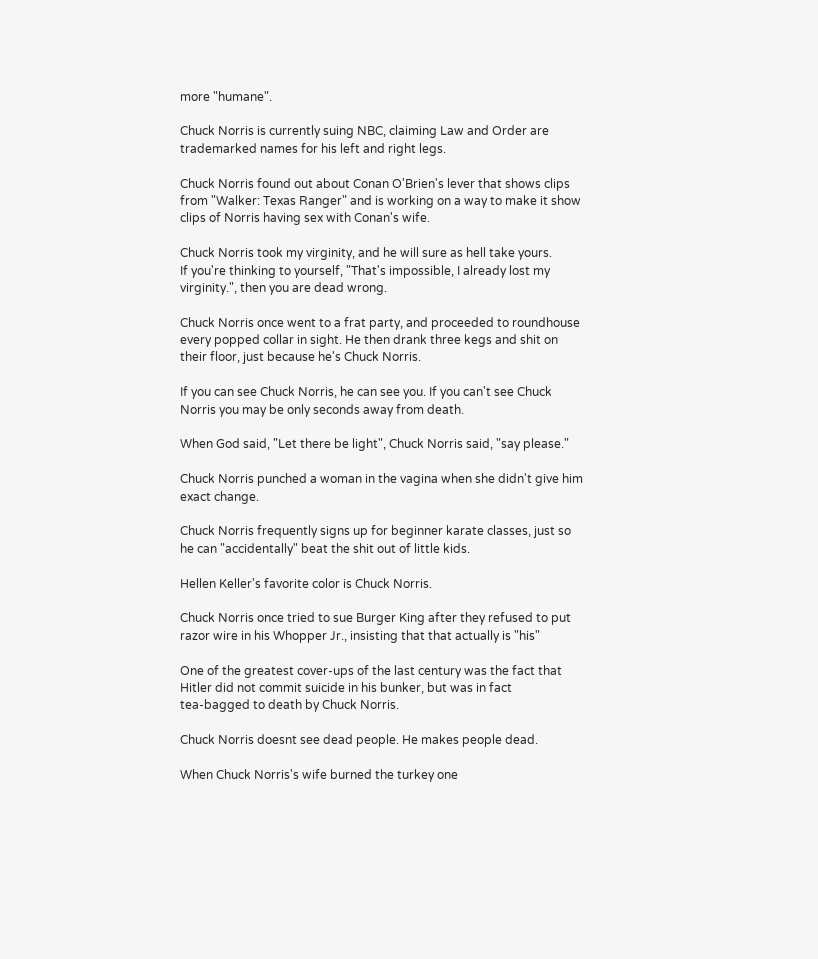more "humane".

Chuck Norris is currently suing NBC, claiming Law and Order are
trademarked names for his left and right legs.

Chuck Norris found out about Conan O'Brien's lever that shows clips
from "Walker: Texas Ranger" and is working on a way to make it show
clips of Norris having sex with Conan's wife.

Chuck Norris took my virginity, and he will sure as hell take yours.
If you're thinking to yourself, "That's impossible, I already lost my
virginity.", then you are dead wrong.

Chuck Norris once went to a frat party, and proceeded to roundhouse
every popped collar in sight. He then drank three kegs and shit on
their floor, just because he's Chuck Norris.

If you can see Chuck Norris, he can see you. If you can't see Chuck
Norris you may be only seconds away from death.

When God said, "Let there be light", Chuck Norris said, "say please."

Chuck Norris punched a woman in the vagina when she didn't give him
exact change.

Chuck Norris frequently signs up for beginner karate classes, just so
he can "accidentally" beat the shit out of little kids.

Hellen Keller's favorite color is Chuck Norris.

Chuck Norris once tried to sue Burger King after they refused to put
razor wire in his Whopper Jr., insisting that that actually is "his"

One of the greatest cover-ups of the last century was the fact that
Hitler did not commit suicide in his bunker, but was in fact
tea-bagged to death by Chuck Norris.

Chuck Norris doesnt see dead people. He makes people dead.

When Chuck Norris's wife burned the turkey one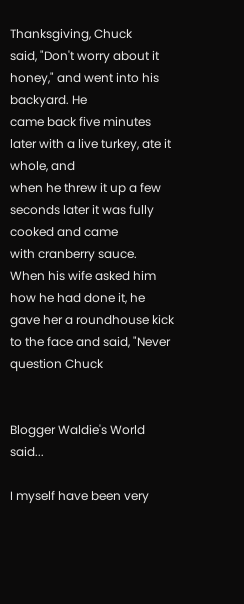Thanksgiving, Chuck
said, "Don't worry about it honey," and went into his backyard. He
came back five minutes later with a live turkey, ate it whole, and
when he threw it up a few seconds later it was fully cooked and came
with cranberry sauce. When his wife asked him how he had done it, he
gave her a roundhouse kick to the face and said, "Never question Chuck


Blogger Waldie's World said...

I myself have been very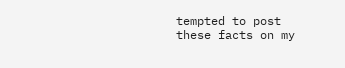tempted to post these facts on my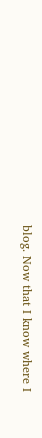blog. Now that I know where I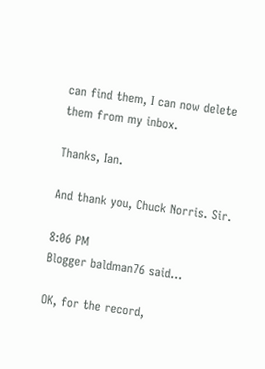can find them, I can now delete them from my inbox.

Thanks, Ian.

And thank you, Chuck Norris. Sir.

8:06 PM
Blogger baldman76 said...

OK, for the record,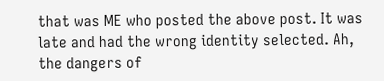that was ME who posted the above post. It was late and had the wrong identity selected. Ah, the dangers of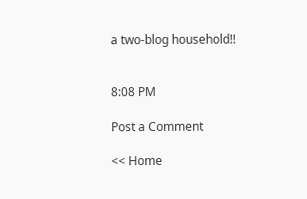a two-blog household!!


8:08 PM

Post a Comment

<< Home